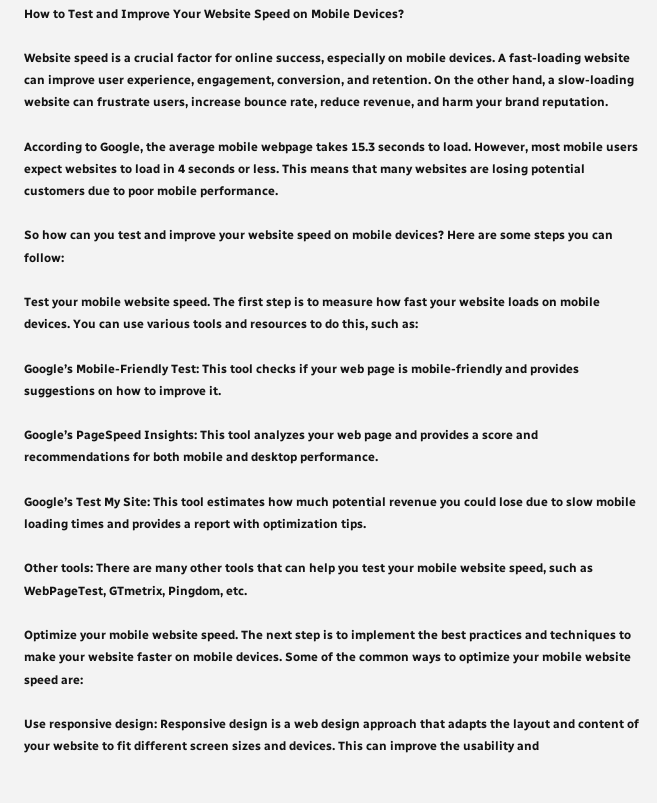How to Test and Improve Your Website Speed on Mobile Devices?

Website speed is a crucial factor for online success, especially on mobile devices. A fast-loading website can improve user experience, engagement, conversion, and retention. On the other hand, a slow-loading website can frustrate users, increase bounce rate, reduce revenue, and harm your brand reputation.

According to Google, the average mobile webpage takes 15.3 seconds to load. However, most mobile users expect websites to load in 4 seconds or less. This means that many websites are losing potential customers due to poor mobile performance.

So how can you test and improve your website speed on mobile devices? Here are some steps you can follow:

Test your mobile website speed. The first step is to measure how fast your website loads on mobile devices. You can use various tools and resources to do this, such as:

Google’s Mobile-Friendly Test: This tool checks if your web page is mobile-friendly and provides suggestions on how to improve it.

Google’s PageSpeed Insights: This tool analyzes your web page and provides a score and recommendations for both mobile and desktop performance.

Google’s Test My Site: This tool estimates how much potential revenue you could lose due to slow mobile loading times and provides a report with optimization tips.

Other tools: There are many other tools that can help you test your mobile website speed, such as WebPageTest, GTmetrix, Pingdom, etc.

Optimize your mobile website speed. The next step is to implement the best practices and techniques to make your website faster on mobile devices. Some of the common ways to optimize your mobile website speed are:

Use responsive design: Responsive design is a web design approach that adapts the layout and content of your website to fit different screen sizes and devices. This can improve the usability and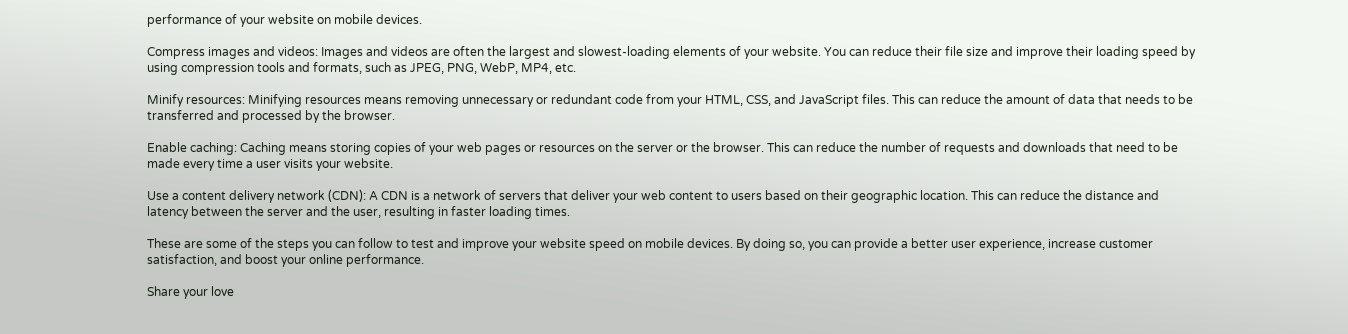performance of your website on mobile devices.

Compress images and videos: Images and videos are often the largest and slowest-loading elements of your website. You can reduce their file size and improve their loading speed by using compression tools and formats, such as JPEG, PNG, WebP, MP4, etc.

Minify resources: Minifying resources means removing unnecessary or redundant code from your HTML, CSS, and JavaScript files. This can reduce the amount of data that needs to be transferred and processed by the browser.

Enable caching: Caching means storing copies of your web pages or resources on the server or the browser. This can reduce the number of requests and downloads that need to be made every time a user visits your website.

Use a content delivery network (CDN): A CDN is a network of servers that deliver your web content to users based on their geographic location. This can reduce the distance and latency between the server and the user, resulting in faster loading times.

These are some of the steps you can follow to test and improve your website speed on mobile devices. By doing so, you can provide a better user experience, increase customer satisfaction, and boost your online performance.

Share your love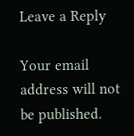Leave a Reply

Your email address will not be published.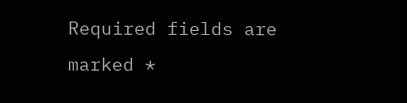Required fields are marked *